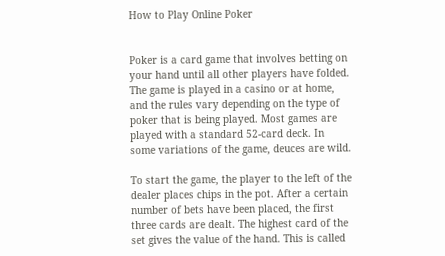How to Play Online Poker


Poker is a card game that involves betting on your hand until all other players have folded. The game is played in a casino or at home, and the rules vary depending on the type of poker that is being played. Most games are played with a standard 52-card deck. In some variations of the game, deuces are wild.

To start the game, the player to the left of the dealer places chips in the pot. After a certain number of bets have been placed, the first three cards are dealt. The highest card of the set gives the value of the hand. This is called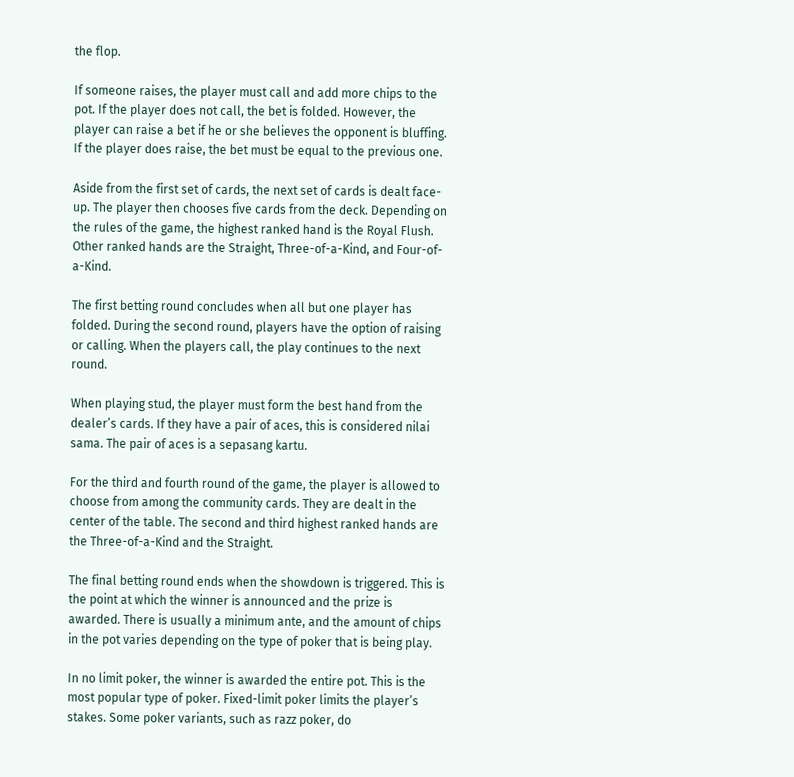the flop.

If someone raises, the player must call and add more chips to the pot. If the player does not call, the bet is folded. However, the player can raise a bet if he or she believes the opponent is bluffing. If the player does raise, the bet must be equal to the previous one.

Aside from the first set of cards, the next set of cards is dealt face-up. The player then chooses five cards from the deck. Depending on the rules of the game, the highest ranked hand is the Royal Flush. Other ranked hands are the Straight, Three-of-a-Kind, and Four-of-a-Kind.

The first betting round concludes when all but one player has folded. During the second round, players have the option of raising or calling. When the players call, the play continues to the next round.

When playing stud, the player must form the best hand from the dealer’s cards. If they have a pair of aces, this is considered nilai sama. The pair of aces is a sepasang kartu.

For the third and fourth round of the game, the player is allowed to choose from among the community cards. They are dealt in the center of the table. The second and third highest ranked hands are the Three-of-a-Kind and the Straight.

The final betting round ends when the showdown is triggered. This is the point at which the winner is announced and the prize is awarded. There is usually a minimum ante, and the amount of chips in the pot varies depending on the type of poker that is being play.

In no limit poker, the winner is awarded the entire pot. This is the most popular type of poker. Fixed-limit poker limits the player’s stakes. Some poker variants, such as razz poker, do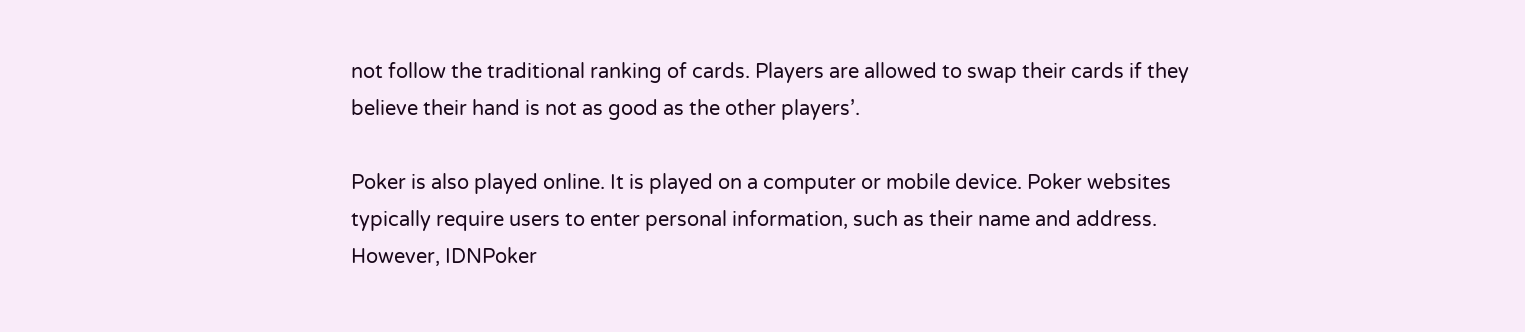not follow the traditional ranking of cards. Players are allowed to swap their cards if they believe their hand is not as good as the other players’.

Poker is also played online. It is played on a computer or mobile device. Poker websites typically require users to enter personal information, such as their name and address. However, IDNPoker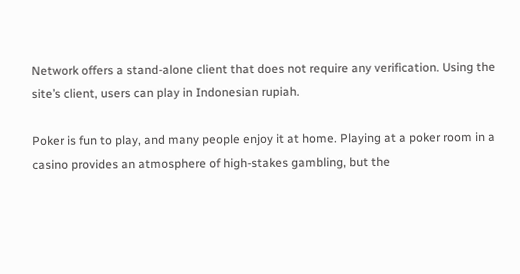Network offers a stand-alone client that does not require any verification. Using the site’s client, users can play in Indonesian rupiah.

Poker is fun to play, and many people enjoy it at home. Playing at a poker room in a casino provides an atmosphere of high-stakes gambling, but the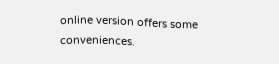online version offers some conveniences.